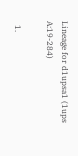Lineage for d1upsa1 (1ups A:19-284)

  1.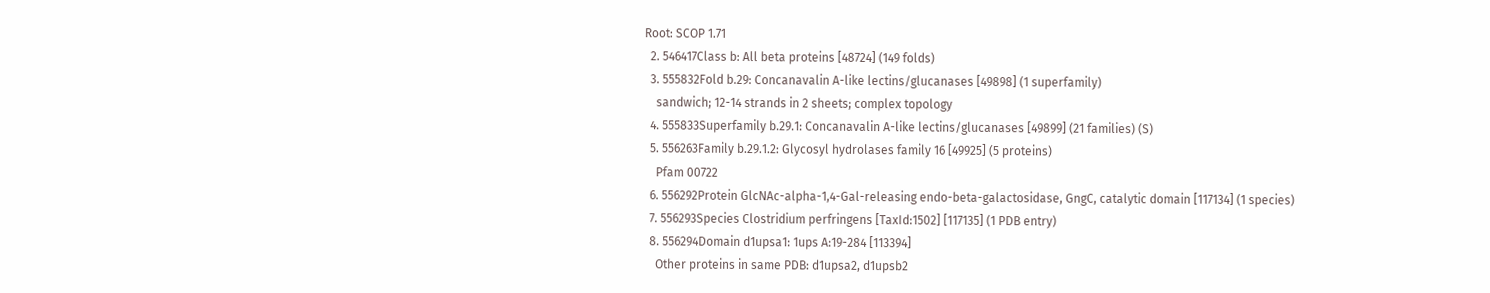Root: SCOP 1.71
  2. 546417Class b: All beta proteins [48724] (149 folds)
  3. 555832Fold b.29: Concanavalin A-like lectins/glucanases [49898] (1 superfamily)
    sandwich; 12-14 strands in 2 sheets; complex topology
  4. 555833Superfamily b.29.1: Concanavalin A-like lectins/glucanases [49899] (21 families) (S)
  5. 556263Family b.29.1.2: Glycosyl hydrolases family 16 [49925] (5 proteins)
    Pfam 00722
  6. 556292Protein GlcNAc-alpha-1,4-Gal-releasing endo-beta-galactosidase, GngC, catalytic domain [117134] (1 species)
  7. 556293Species Clostridium perfringens [TaxId:1502] [117135] (1 PDB entry)
  8. 556294Domain d1upsa1: 1ups A:19-284 [113394]
    Other proteins in same PDB: d1upsa2, d1upsb2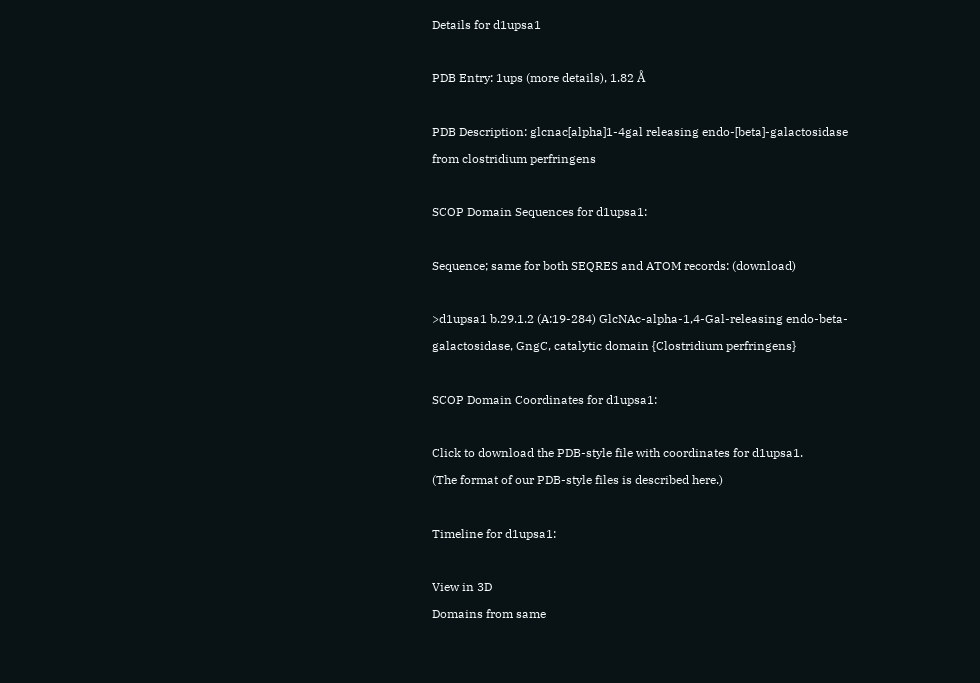Details for d1upsa1

PDB Entry: 1ups (more details), 1.82 Å

PDB Description: glcnac[alpha]1-4gal releasing endo-[beta]-galactosidase from clostridium perfringens

SCOP Domain Sequences for d1upsa1:

Sequence; same for both SEQRES and ATOM records: (download)

>d1upsa1 b.29.1.2 (A:19-284) GlcNAc-alpha-1,4-Gal-releasing endo-beta-galactosidase, GngC, catalytic domain {Clostridium perfringens}

SCOP Domain Coordinates for d1upsa1:

Click to download the PDB-style file with coordinates for d1upsa1.
(The format of our PDB-style files is described here.)

Timeline for d1upsa1:

View in 3D
Domains from same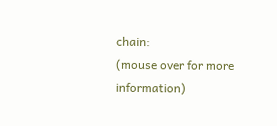chain:
(mouse over for more information)